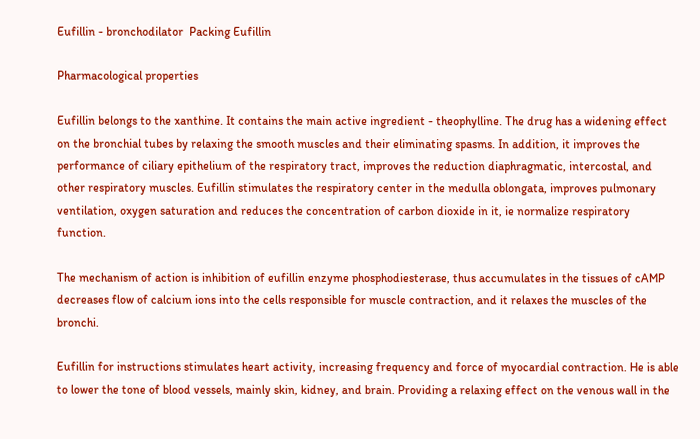Eufillin - bronchodilator  Packing Eufillin

Pharmacological properties

Eufillin belongs to the xanthine. It contains the main active ingredient - theophylline. The drug has a widening effect on the bronchial tubes by relaxing the smooth muscles and their eliminating spasms. In addition, it improves the performance of ciliary epithelium of the respiratory tract, improves the reduction diaphragmatic, intercostal, and other respiratory muscles. Eufillin stimulates the respiratory center in the medulla oblongata, improves pulmonary ventilation, oxygen saturation and reduces the concentration of carbon dioxide in it, ie normalize respiratory function.

The mechanism of action is inhibition of eufillin enzyme phosphodiesterase, thus accumulates in the tissues of cAMP decreases flow of calcium ions into the cells responsible for muscle contraction, and it relaxes the muscles of the bronchi.

Eufillin for instructions stimulates heart activity, increasing frequency and force of myocardial contraction. He is able to lower the tone of blood vessels, mainly skin, kidney, and brain. Providing a relaxing effect on the venous wall in the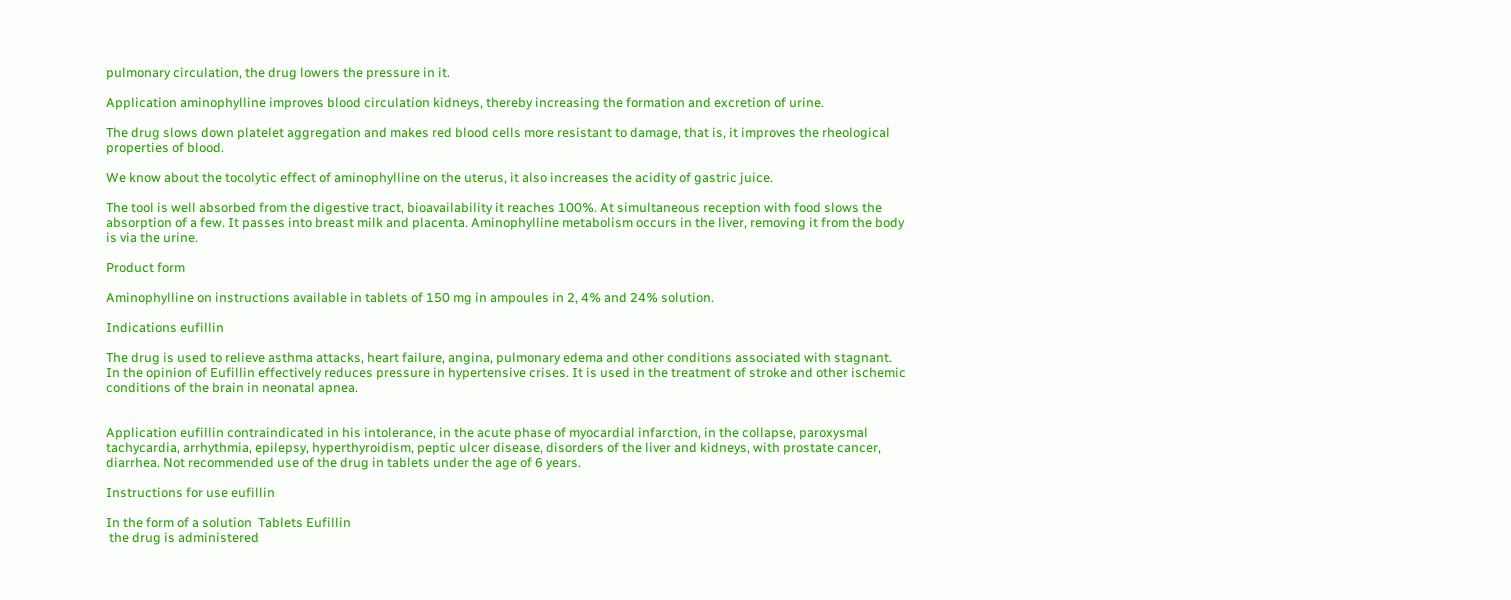pulmonary circulation, the drug lowers the pressure in it.

Application aminophylline improves blood circulation kidneys, thereby increasing the formation and excretion of urine.

The drug slows down platelet aggregation and makes red blood cells more resistant to damage, that is, it improves the rheological properties of blood.

We know about the tocolytic effect of aminophylline on the uterus, it also increases the acidity of gastric juice.

The tool is well absorbed from the digestive tract, bioavailability it reaches 100%. At simultaneous reception with food slows the absorption of a few. It passes into breast milk and placenta. Aminophylline metabolism occurs in the liver, removing it from the body is via the urine.

Product form

Aminophylline on instructions available in tablets of 150 mg in ampoules in 2, 4% and 24% solution.

Indications eufillin

The drug is used to relieve asthma attacks, heart failure, angina, pulmonary edema and other conditions associated with stagnant. In the opinion of Eufillin effectively reduces pressure in hypertensive crises. It is used in the treatment of stroke and other ischemic conditions of the brain in neonatal apnea.


Application eufillin contraindicated in his intolerance, in the acute phase of myocardial infarction, in the collapse, paroxysmal tachycardia, arrhythmia, epilepsy, hyperthyroidism, peptic ulcer disease, disorders of the liver and kidneys, with prostate cancer, diarrhea. Not recommended use of the drug in tablets under the age of 6 years.

Instructions for use eufillin

In the form of a solution  Tablets Eufillin
 the drug is administered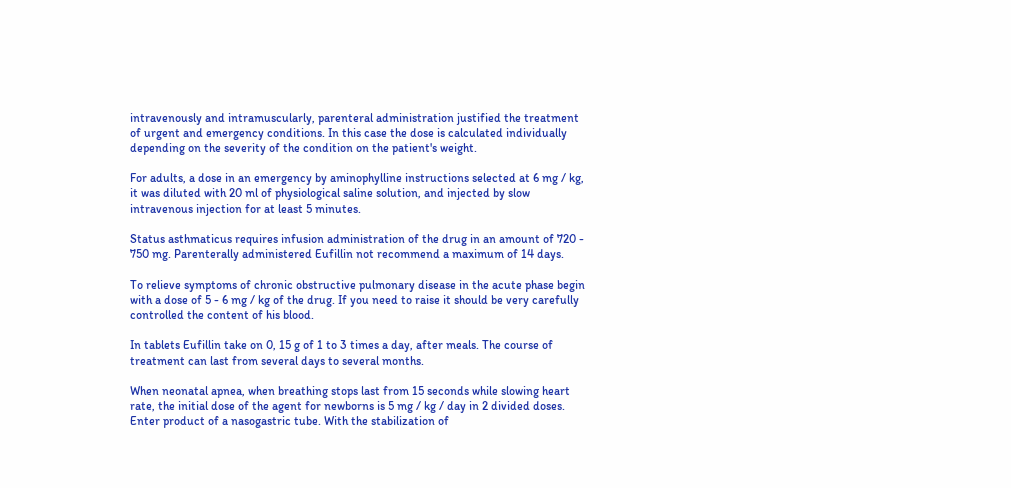intravenously and intramuscularly, parenteral administration justified the treatment of urgent and emergency conditions. In this case the dose is calculated individually depending on the severity of the condition on the patient's weight.

For adults, a dose in an emergency by aminophylline instructions selected at 6 mg / kg, it was diluted with 20 ml of physiological saline solution, and injected by slow intravenous injection for at least 5 minutes.

Status asthmaticus requires infusion administration of the drug in an amount of 720 - 750 mg. Parenterally administered Eufillin not recommend a maximum of 14 days.

To relieve symptoms of chronic obstructive pulmonary disease in the acute phase begin with a dose of 5 - 6 mg / kg of the drug. If you need to raise it should be very carefully controlled the content of his blood.

In tablets Eufillin take on 0, 15 g of 1 to 3 times a day, after meals. The course of treatment can last from several days to several months.

When neonatal apnea, when breathing stops last from 15 seconds while slowing heart rate, the initial dose of the agent for newborns is 5 mg / kg / day in 2 divided doses. Enter product of a nasogastric tube. With the stabilization of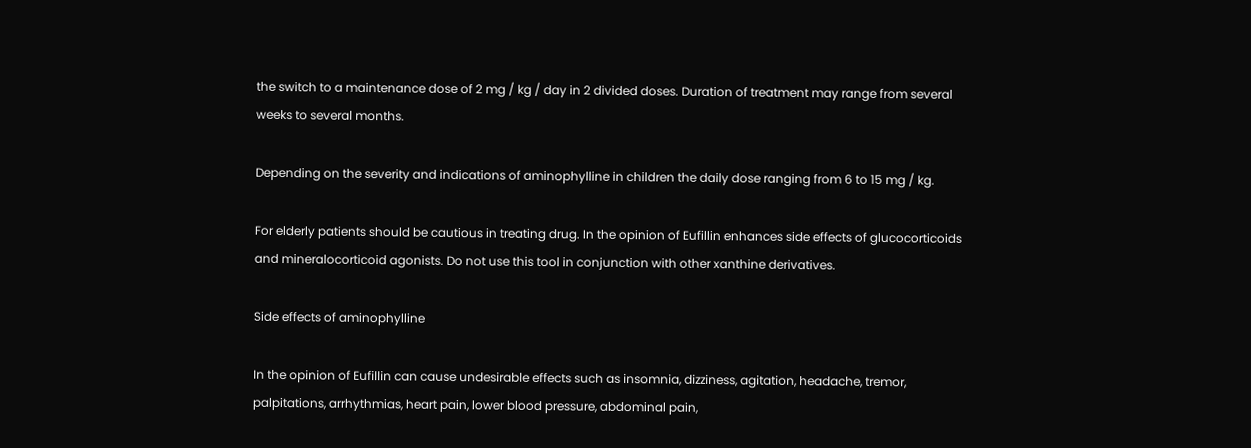the switch to a maintenance dose of 2 mg / kg / day in 2 divided doses. Duration of treatment may range from several weeks to several months.

Depending on the severity and indications of aminophylline in children the daily dose ranging from 6 to 15 mg / kg.

For elderly patients should be cautious in treating drug. In the opinion of Eufillin enhances side effects of glucocorticoids and mineralocorticoid agonists. Do not use this tool in conjunction with other xanthine derivatives.

Side effects of aminophylline

In the opinion of Eufillin can cause undesirable effects such as insomnia, dizziness, agitation, headache, tremor, palpitations, arrhythmias, heart pain, lower blood pressure, abdominal pain,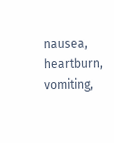nausea, heartburn, vomiting,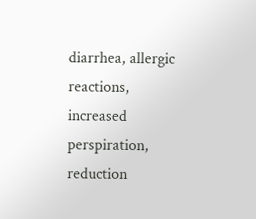diarrhea, allergic reactions, increased perspiration, reduction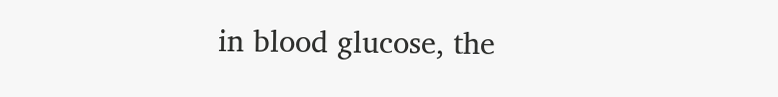in blood glucose, the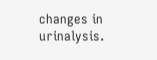changes in urinalysis.